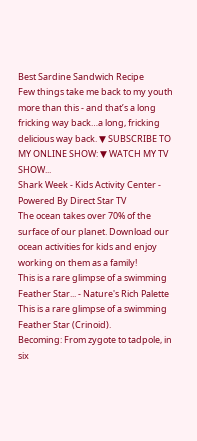Best Sardine Sandwich Recipe
Few things take me back to my youth more than this - and that’s a long fricking way back…a long, fricking delicious way back. ▼ SUBSCRIBE TO MY ONLINE SHOW: ▼ WATCH MY TV SHOW...
Shark Week - Kids Activity Center - Powered By Direct Star TV
The ocean takes over 70% of the surface of our planet. Download our ocean activities for kids and enjoy working on them as a family!
This is a rare glimpse of a swimming Feather Star... - Nature's Rich Palette
This is a rare glimpse of a swimming Feather Star (Crinoid).
Becoming: From zygote to tadpole, in six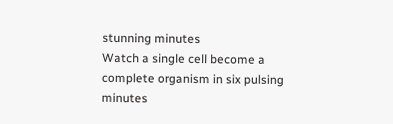stunning minutes
Watch a single cell become a complete organism in six pulsing minutes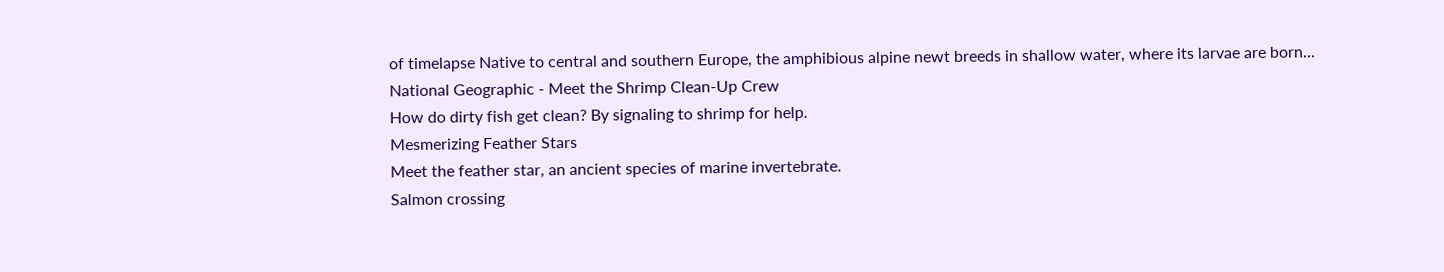of timelapse Native to central and southern Europe, the amphibious alpine newt breeds in shallow water, where its larvae are born...
National Geographic - Meet the Shrimp Clean-Up Crew
How do dirty fish get clean? By signaling to shrimp for help.
Mesmerizing Feather Stars
Meet the feather star, an ancient species of marine invertebrate.
Salmon crossing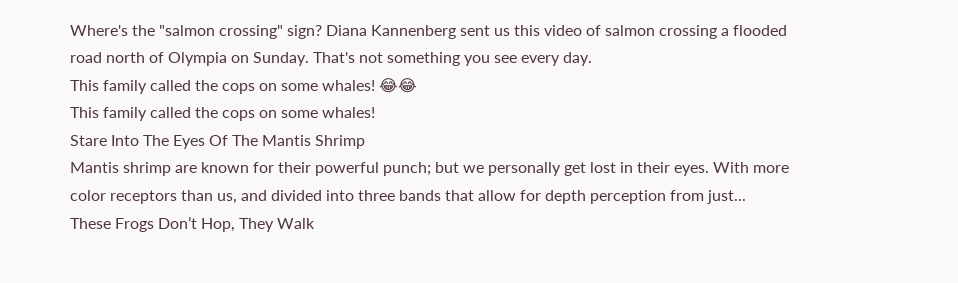Where's the "salmon crossing" sign? Diana Kannenberg sent us this video of salmon crossing a flooded road north of Olympia on Sunday. That's not something you see every day.
This family called the cops on some whales! 😂😂
This family called the cops on some whales!
Stare Into The Eyes Of The Mantis Shrimp
Mantis shrimp are known for their powerful punch; but we personally get lost in their eyes. With more color receptors than us, and divided into three bands that allow for depth perception from just...
These Frogs Don’t Hop, They Walk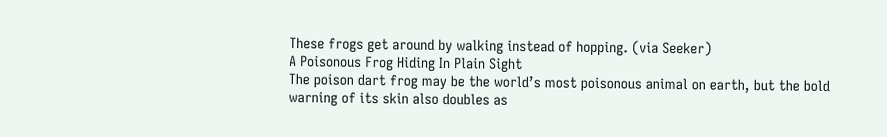These frogs get around by walking instead of hopping. (via Seeker)
A Poisonous Frog Hiding In Plain Sight
The poison dart frog may be the world’s most poisonous animal on earth, but the bold warning of its skin also doubles as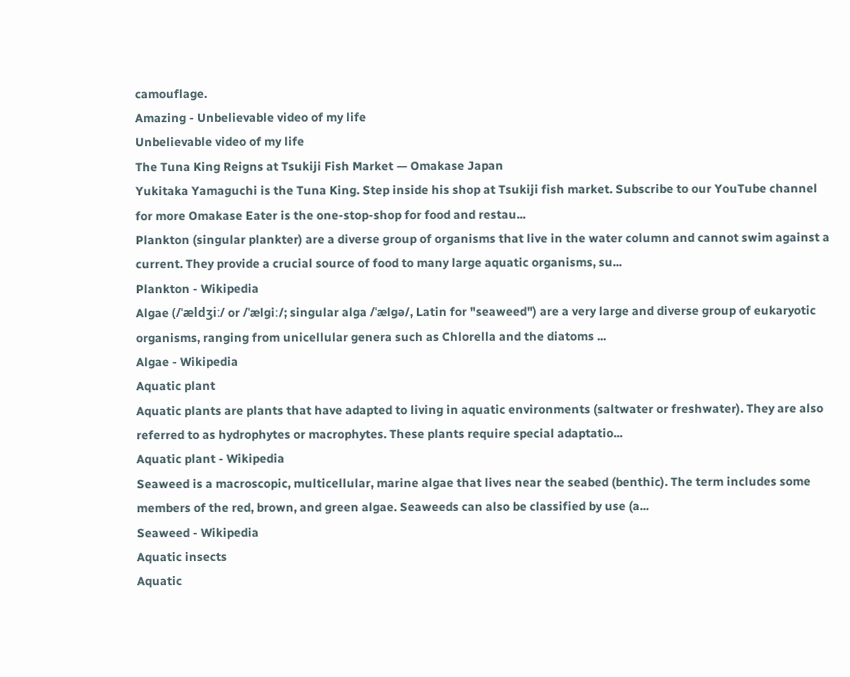camouflage.
Amazing - Unbelievable video of my life
Unbelievable video of my life
The Tuna King Reigns at Tsukiji Fish Market — Omakase Japan
Yukitaka Yamaguchi is the Tuna King. Step inside his shop at Tsukiji fish market. Subscribe to our YouTube channel for more Omakase Eater is the one-stop-shop for food and restau...
Plankton (singular plankter) are a diverse group of organisms that live in the water column and cannot swim against a current. They provide a crucial source of food to many large aquatic organisms, su...
Plankton - Wikipedia
Algae (/ˈældʒiː/ or /ˈælɡiː/; singular alga /ˈælɡə/, Latin for "seaweed") are a very large and diverse group of eukaryotic organisms, ranging from unicellular genera such as Chlorella and the diatoms ...
Algae - Wikipedia
Aquatic plant
Aquatic plants are plants that have adapted to living in aquatic environments (saltwater or freshwater). They are also referred to as hydrophytes or macrophytes. These plants require special adaptatio...
Aquatic plant - Wikipedia
Seaweed is a macroscopic, multicellular, marine algae that lives near the seabed (benthic). The term includes some members of the red, brown, and green algae. Seaweeds can also be classified by use (a...
Seaweed - Wikipedia
Aquatic insects
Aquatic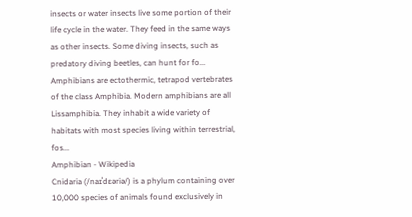insects or water insects live some portion of their life cycle in the water. They feed in the same ways as other insects. Some diving insects, such as predatory diving beetles, can hunt for fo...
Amphibians are ectothermic, tetrapod vertebrates of the class Amphibia. Modern amphibians are all Lissamphibia. They inhabit a wide variety of habitats with most species living within terrestrial, fos...
Amphibian - Wikipedia
Cnidaria (/naɪˈdɛəriə/) is a phylum containing over 10,000 species of animals found exclusively in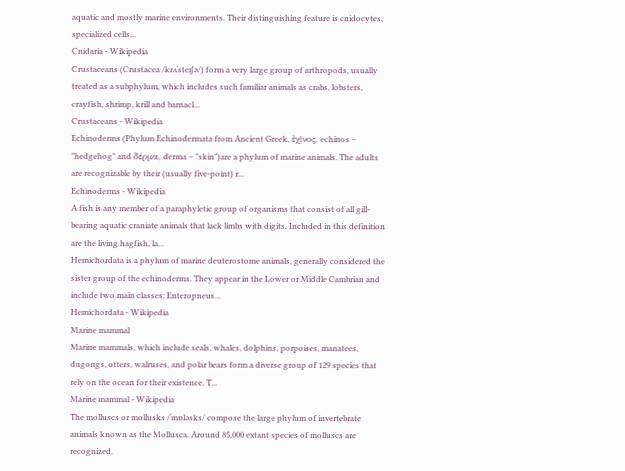aquatic and mostly marine environments. Their distinguishing feature is cnidocytes, specialized cells...
Cnidaria - Wikipedia
Crustaceans (Crustacea /krʌˈsteɪʃə/) form a very large group of arthropods, usually treated as a subphylum, which includes such familiar animals as crabs, lobsters, crayfish, shrimp, krill and barnacl...
Crustaceans - Wikipedia
Echinoderms (Phylum Echinodermata from Ancient Greek, ἐχῖνος, echinos – "hedgehog" and δέρμα, derma – "skin")are a phylum of marine animals. The adults are recognizable by their (usually five-point) r...
Echinoderms - Wikipedia
A fish is any member of a paraphyletic group of organisms that consist of all gill-bearing aquatic craniate animals that lack limbs with digits. Included in this definition are the living hagfish, la...
Hemichordata is a phylum of marine deuterostome animals, generally considered the sister group of the echinoderms. They appear in the Lower or Middle Cambrian and include two main classes: Enteropneus...
Hemichordata - Wikipedia
Marine mammal
Marine mammals, which include seals, whales, dolphins, porpoises, manatees, dugongs, otters, walruses, and polar bears form a diverse group of 129 species that rely on the ocean for their existence. T...
Marine mammal - Wikipedia
The molluscs or mollusks /ˈmɒləsks/ compose the large phylum of invertebrate animals known as the Mollusca. Around 85,000 extant species of molluscs are recognized.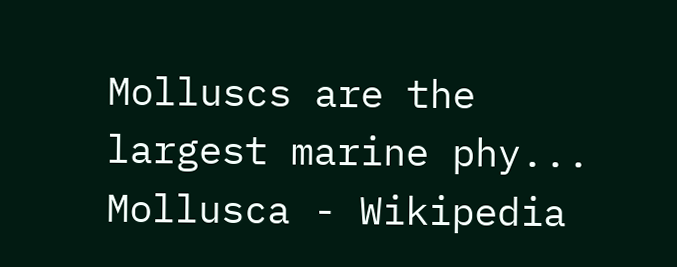Molluscs are the largest marine phy...
Mollusca - Wikipedia